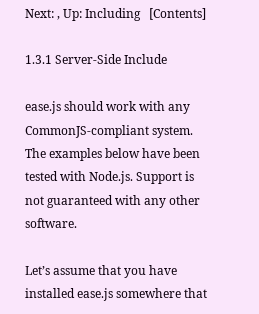Next: , Up: Including   [Contents]

1.3.1 Server-Side Include

ease.js should work with any CommonJS-compliant system. The examples below have been tested with Node.js. Support is not guaranteed with any other software.

Let’s assume that you have installed ease.js somewhere that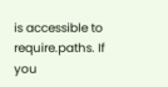is accessible to require.paths. If you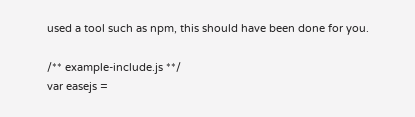used a tool such as npm, this should have been done for you.

/** example-include.js **/
var easejs =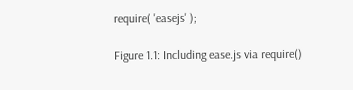require( 'easejs' );

Figure 1.1: Including ease.js via require()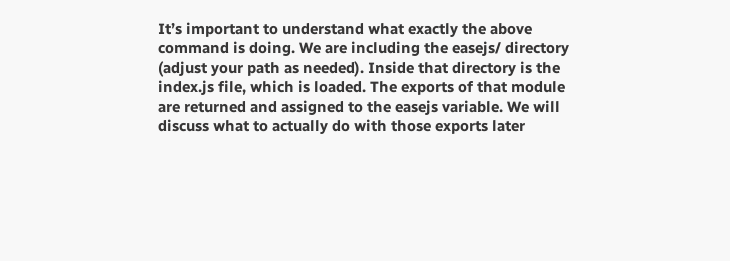It’s important to understand what exactly the above command is doing. We are including the easejs/ directory (adjust your path as needed). Inside that directory is the index.js file, which is loaded. The exports of that module are returned and assigned to the easejs variable. We will discuss what to actually do with those exports later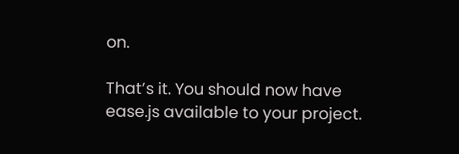on.

That’s it. You should now have ease.js available to your project.